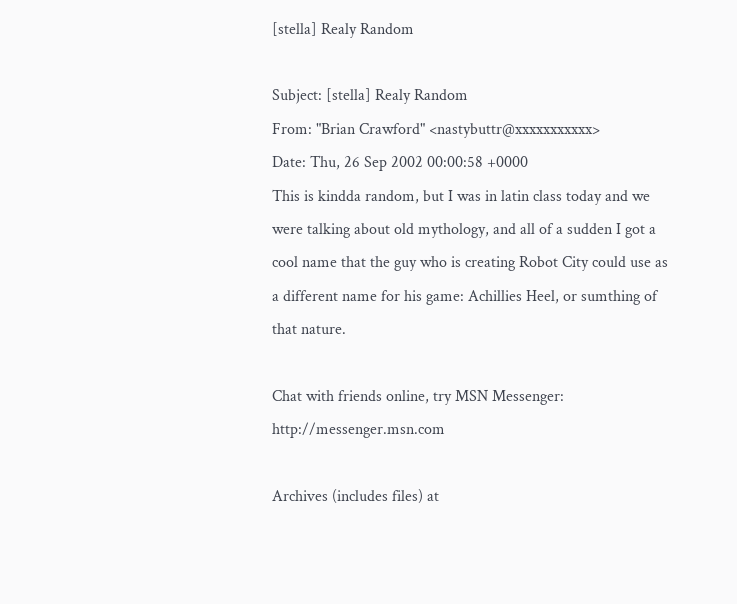[stella] Realy Random

Subject: [stella] Realy Random
From: "Brian Crawford" <nastybuttr@xxxxxxxxxxx>
Date: Thu, 26 Sep 2002 00:00:58 +0000
This is kindda random, but I was in latin class today and we were talking about old mythology, and all of a sudden I got a cool name that the guy who is creating Robot City could use as a different name for his game: Achillies Heel, or sumthing of that nature.

Chat with friends online, try MSN Messenger: http://messenger.msn.com

Archives (includes files) at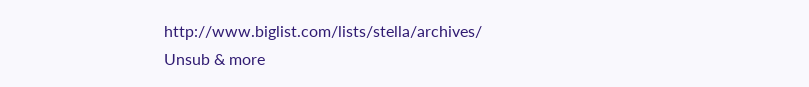http://www.biglist.com/lists/stella/archives/
Unsub & more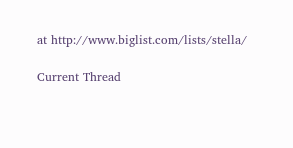at http://www.biglist.com/lists/stella/

Current Thread